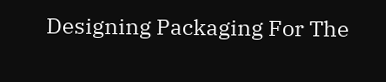Designing Packaging For The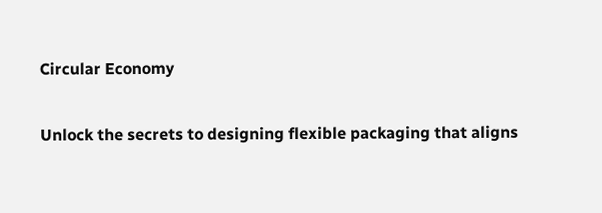Circular Economy

Unlock the secrets to designing flexible packaging that aligns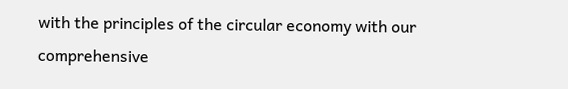with the principles of the circular economy with our comprehensive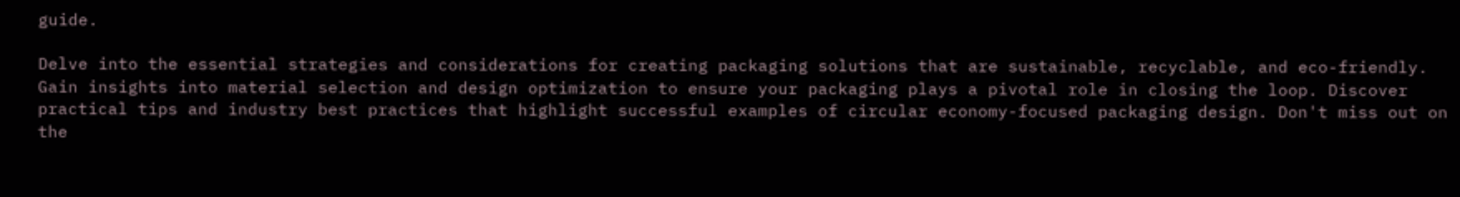guide.

Delve into the essential strategies and considerations for creating packaging solutions that are sustainable, recyclable, and eco-friendly. Gain insights into material selection and design optimization to ensure your packaging plays a pivotal role in closing the loop. Discover practical tips and industry best practices that highlight successful examples of circular economy-focused packaging design. Don't miss out on the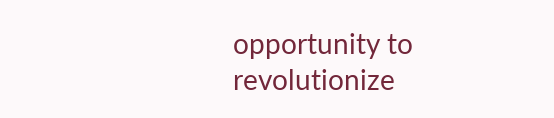opportunity to revolutionize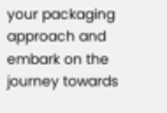your packaging approach and embark on the journey towards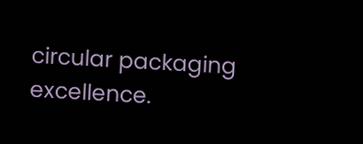circular packaging excellence.